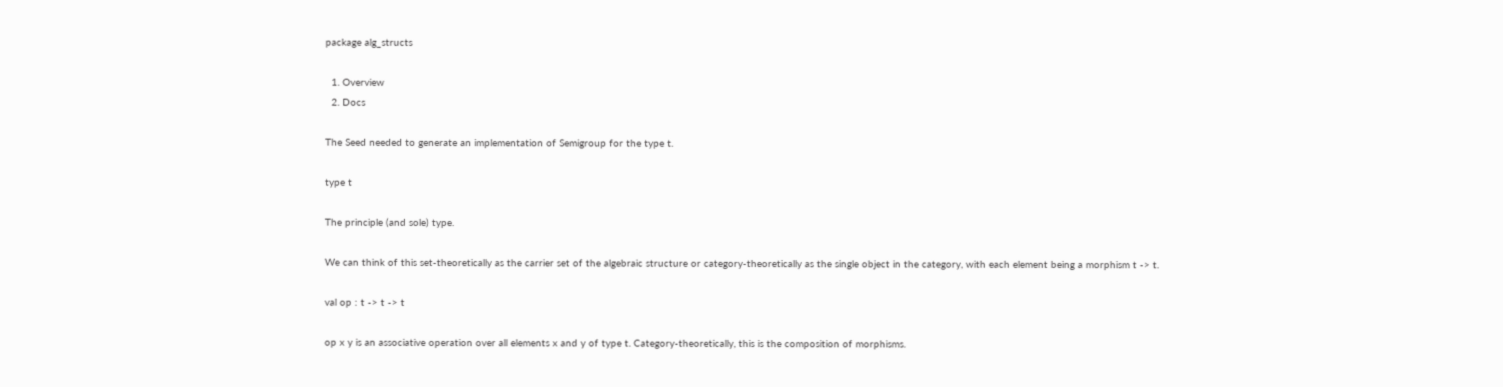package alg_structs

  1. Overview
  2. Docs

The Seed needed to generate an implementation of Semigroup for the type t.

type t

The principle (and sole) type.

We can think of this set-theoretically as the carrier set of the algebraic structure or category-theoretically as the single object in the category, with each element being a morphism t -> t.

val op : t -> t -> t

op x y is an associative operation over all elements x and y of type t. Category-theoretically, this is the composition of morphisms.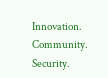Innovation. Community. Security.